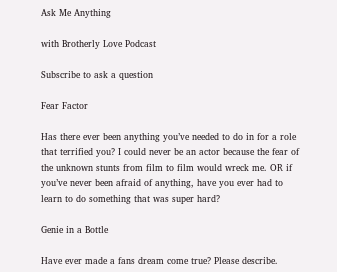Ask Me Anything

with Brotherly Love Podcast

Subscribe to ask a question

Fear Factor

Has there ever been anything you’ve needed to do in for a role that terrified you? I could never be an actor because the fear of the unknown stunts from film to film would wreck me. OR if you’ve never been afraid of anything, have you ever had to learn to do something that was super hard?

Genie in a Bottle

Have ever made a fans dream come true? Please describe.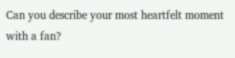Can you describe your most heartfelt moment with a fan?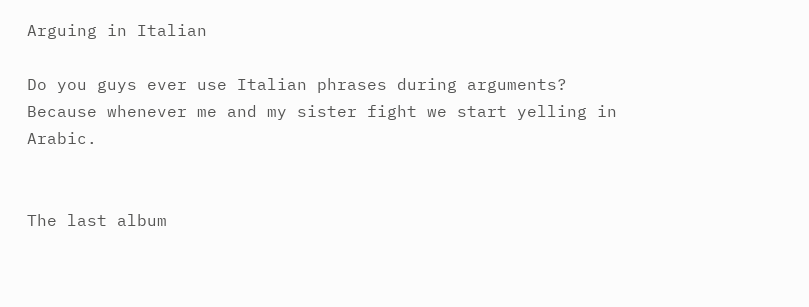Arguing in Italian

Do you guys ever use Italian phrases during arguments? Because whenever me and my sister fight we start yelling in Arabic.


The last album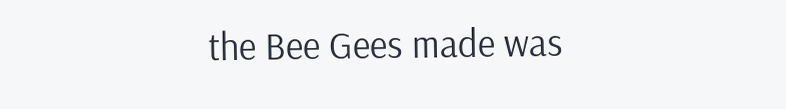the Bee Gees made was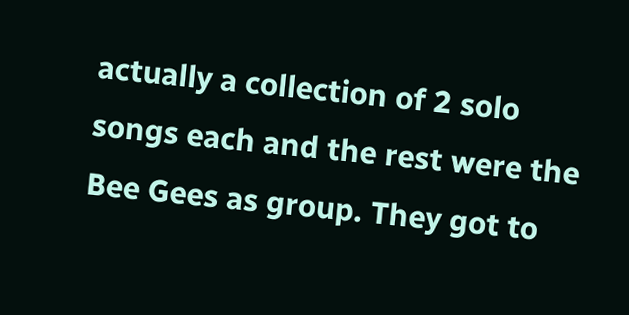actually a collection of 2 solo songs each and the rest were the Bee Gees as group. They got to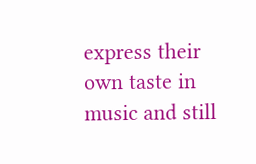express their own taste in music and still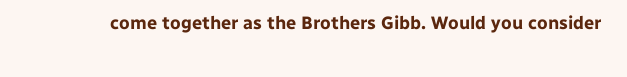come together as the Brothers Gibb. Would you consider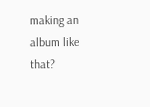making an album like that?